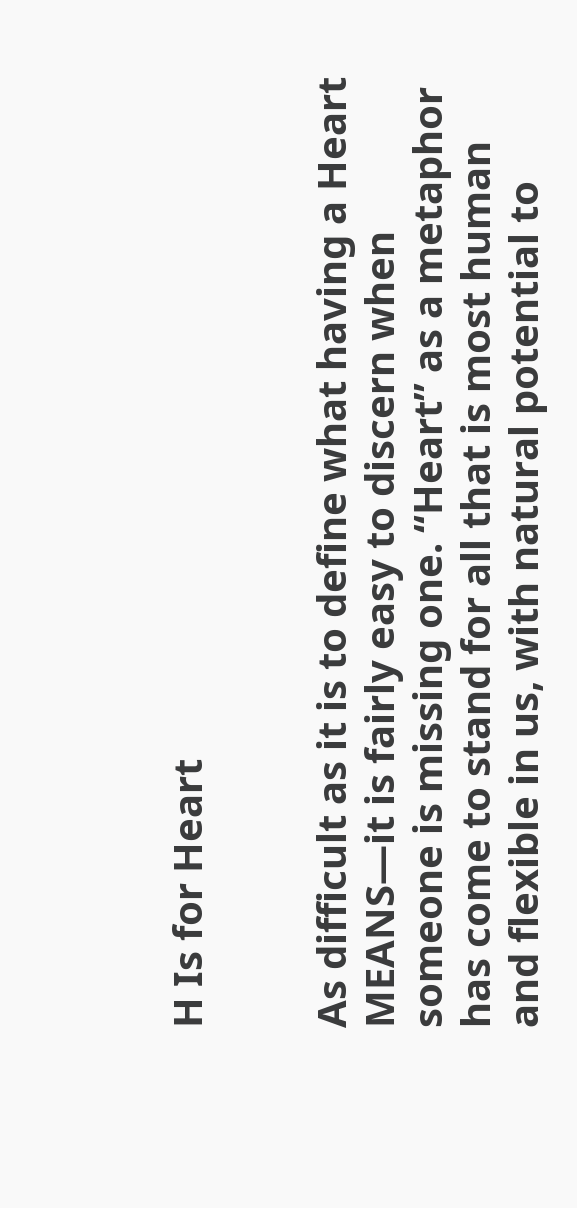H Is for Heart


As difficult as it is to define what having a Heart MEANS—it is fairly easy to discern when someone is missing one. “Heart” as a metaphor has come to stand for all that is most human and flexible in us, with natural potential to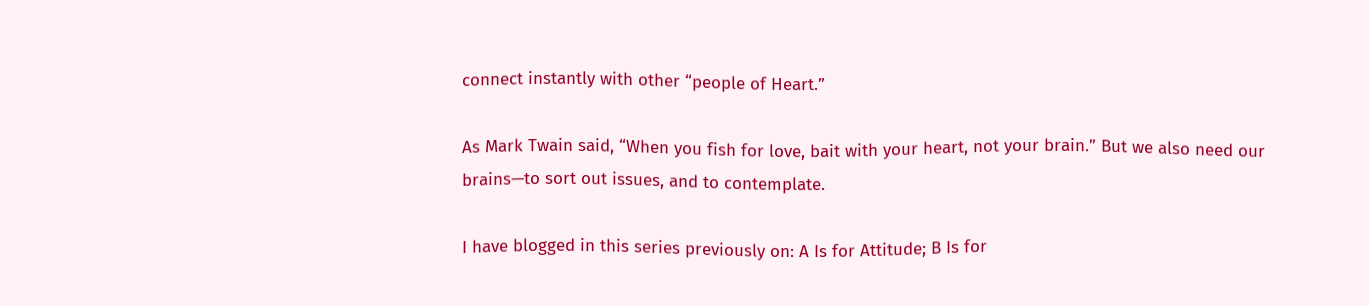connect instantly with other “people of Heart.”

As Mark Twain said, “When you fish for love, bait with your heart, not your brain.” But we also need our brains—to sort out issues, and to contemplate.

I have blogged in this series previously on: A Is for Attitude; B Is for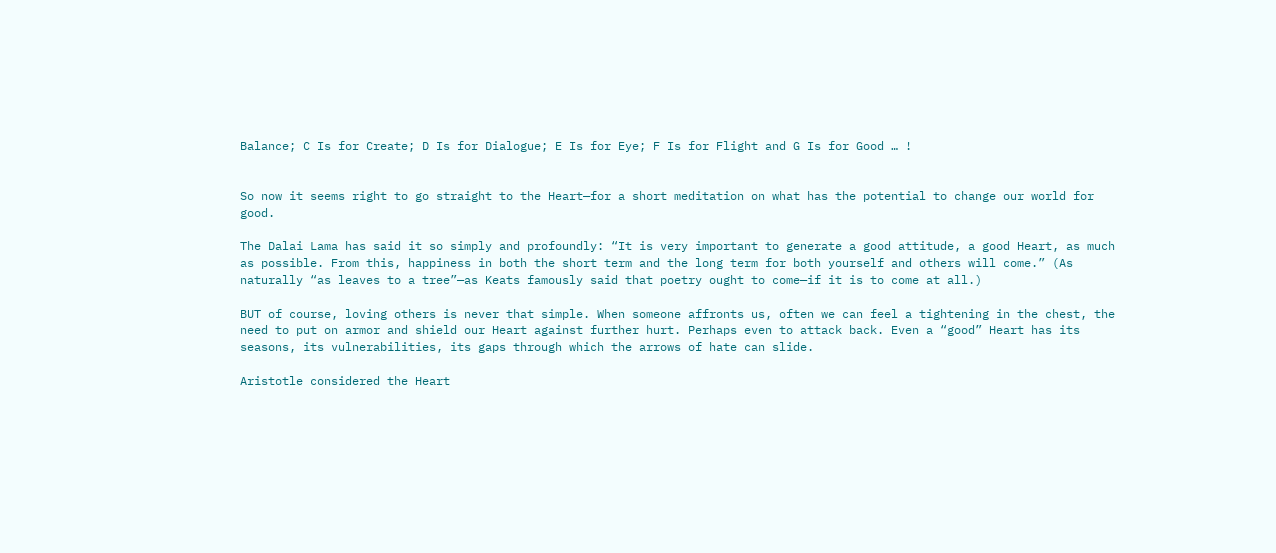Balance; C Is for Create; D Is for Dialogue; E Is for Eye; F Is for Flight and G Is for Good … !


So now it seems right to go straight to the Heart—for a short meditation on what has the potential to change our world for good.

The Dalai Lama has said it so simply and profoundly: “It is very important to generate a good attitude, a good Heart, as much as possible. From this, happiness in both the short term and the long term for both yourself and others will come.” (As naturally “as leaves to a tree”—as Keats famously said that poetry ought to come—if it is to come at all.)

BUT of course, loving others is never that simple. When someone affronts us, often we can feel a tightening in the chest, the need to put on armor and shield our Heart against further hurt. Perhaps even to attack back. Even a “good” Heart has its seasons, its vulnerabilities, its gaps through which the arrows of hate can slide.

Aristotle considered the Heart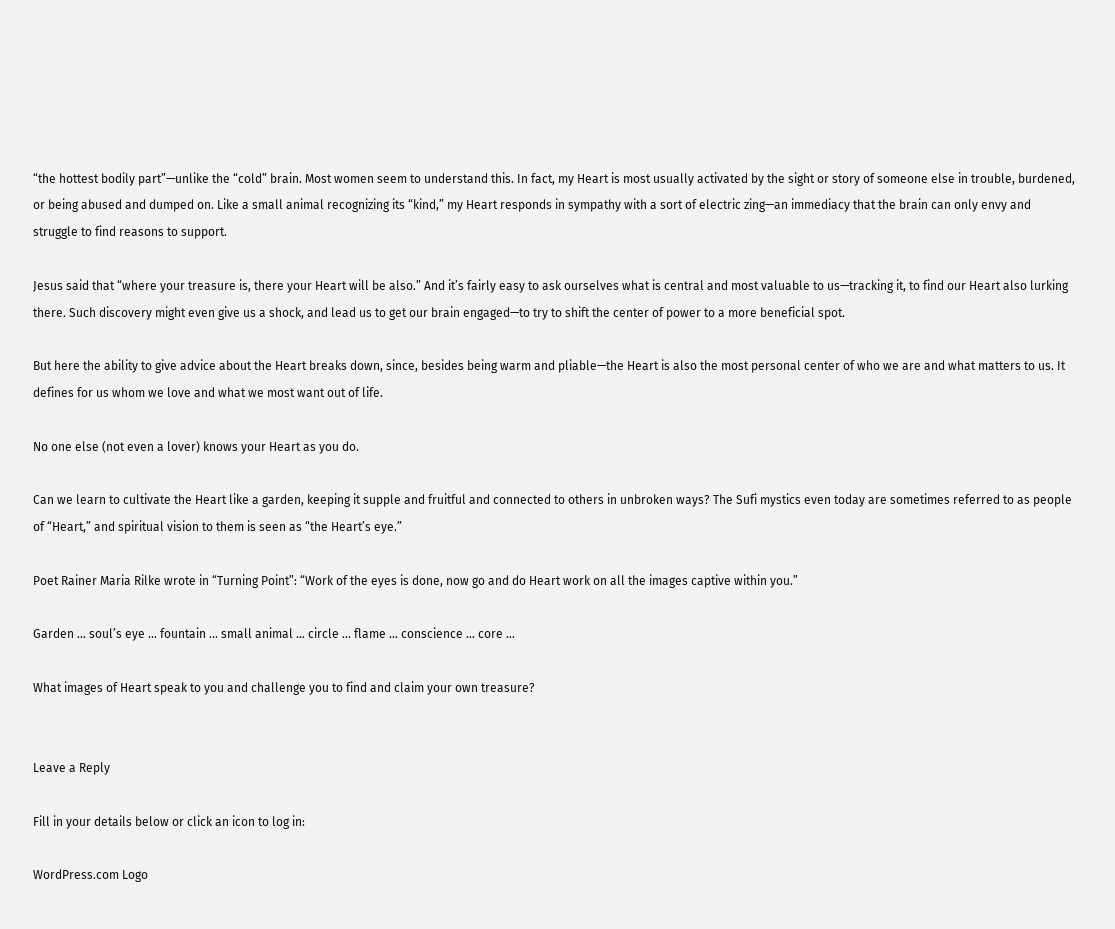“the hottest bodily part”—unlike the “cold” brain. Most women seem to understand this. In fact, my Heart is most usually activated by the sight or story of someone else in trouble, burdened, or being abused and dumped on. Like a small animal recognizing its “kind,” my Heart responds in sympathy with a sort of electric zing—an immediacy that the brain can only envy and struggle to find reasons to support.

Jesus said that “where your treasure is, there your Heart will be also.” And it’s fairly easy to ask ourselves what is central and most valuable to us—tracking it, to find our Heart also lurking there. Such discovery might even give us a shock, and lead us to get our brain engaged—to try to shift the center of power to a more beneficial spot.

But here the ability to give advice about the Heart breaks down, since, besides being warm and pliable—the Heart is also the most personal center of who we are and what matters to us. It defines for us whom we love and what we most want out of life.

No one else (not even a lover) knows your Heart as you do.

Can we learn to cultivate the Heart like a garden, keeping it supple and fruitful and connected to others in unbroken ways? The Sufi mystics even today are sometimes referred to as people of “Heart,” and spiritual vision to them is seen as “the Heart’s eye.”

Poet Rainer Maria Rilke wrote in “Turning Point”: “Work of the eyes is done, now go and do Heart work on all the images captive within you.”

Garden … soul’s eye … fountain … small animal … circle … flame … conscience … core …

What images of Heart speak to you and challenge you to find and claim your own treasure?


Leave a Reply

Fill in your details below or click an icon to log in:

WordPress.com Logo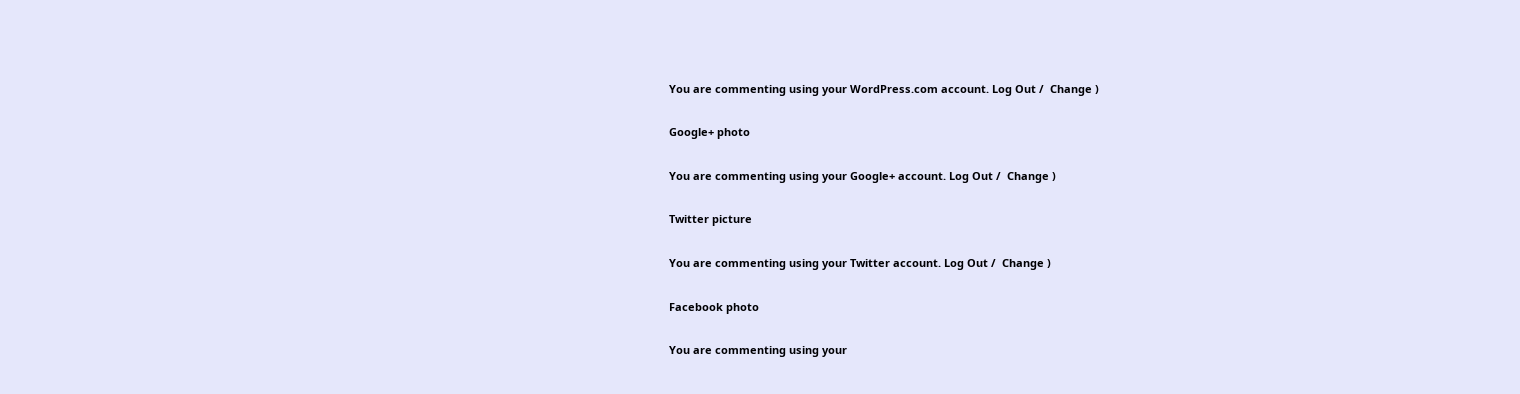You are commenting using your WordPress.com account. Log Out /  Change )

Google+ photo

You are commenting using your Google+ account. Log Out /  Change )

Twitter picture

You are commenting using your Twitter account. Log Out /  Change )

Facebook photo

You are commenting using your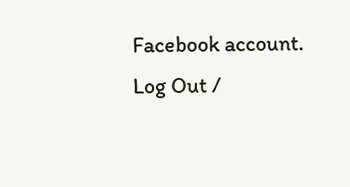Facebook account. Log Out /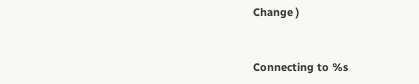Change )


Connecting to %s